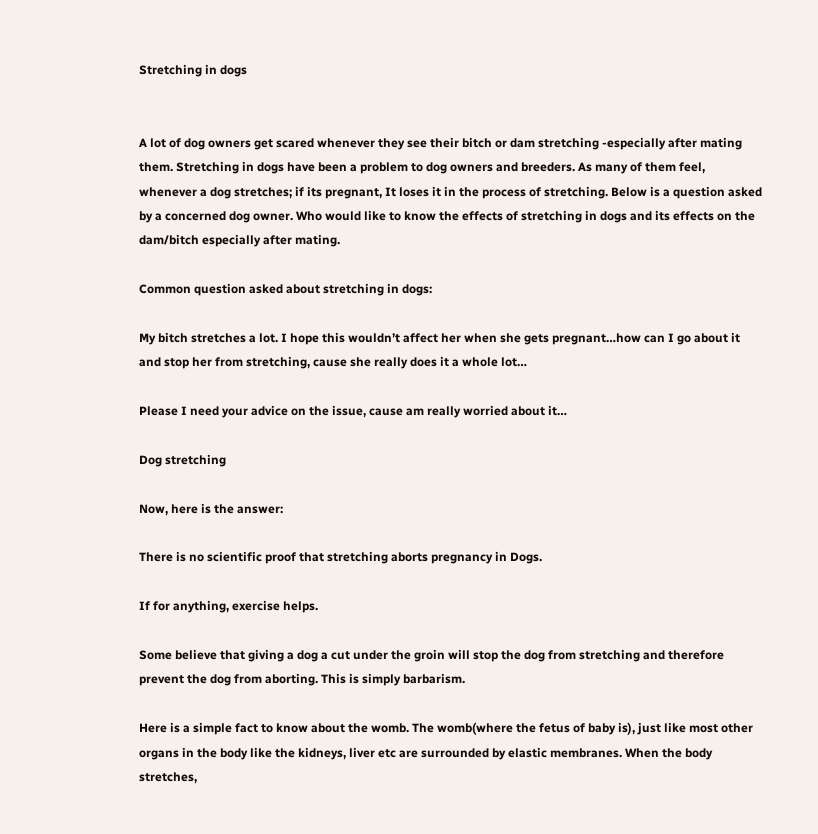Stretching in dogs


A lot of dog owners get scared whenever they see their bitch or dam stretching -especially after mating them. Stretching in dogs have been a problem to dog owners and breeders. As many of them feel, whenever a dog stretches; if its pregnant, It loses it in the process of stretching. Below is a question asked by a concerned dog owner. Who would like to know the effects of stretching in dogs and its effects on the dam/bitch especially after mating.

Common question asked about stretching in dogs:

My bitch stretches a lot. I hope this wouldn’t affect her when she gets pregnant…how can I go about it and stop her from stretching, cause she really does it a whole lot…

Please I need your advice on the issue, cause am really worried about it…

Dog stretching

Now, here is the answer:

There is no scientific proof that stretching aborts pregnancy in Dogs.

If for anything, exercise helps.

Some believe that giving a dog a cut under the groin will stop the dog from stretching and therefore prevent the dog from aborting. This is simply barbarism.

Here is a simple fact to know about the womb. The womb(where the fetus of baby is), just like most other organs in the body like the kidneys, liver etc are surrounded by elastic membranes. When the body stretches,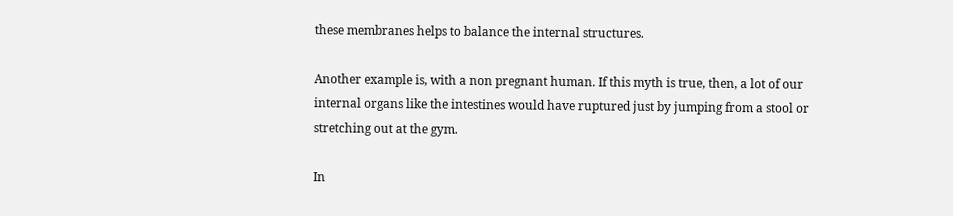these membranes helps to balance the internal structures.

Another example is, with a non pregnant human. If this myth is true, then, a lot of our internal organs like the intestines would have ruptured just by jumping from a stool or stretching out at the gym.

In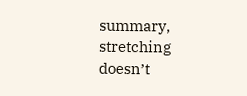summary, stretching doesn’t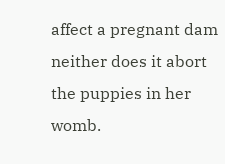affect a pregnant dam neither does it abort the puppies in her womb.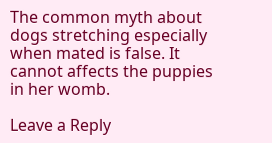The common myth about dogs stretching especially when mated is false. It cannot affects the puppies in her womb.

Leave a Reply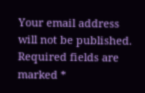Your email address will not be published. Required fields are marked *